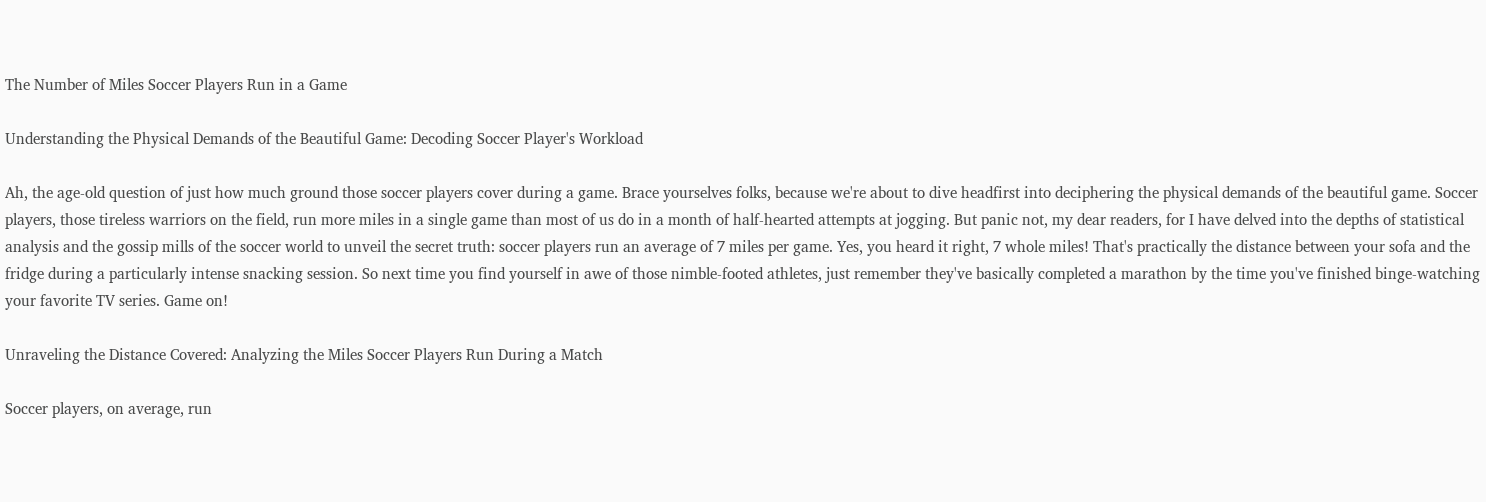The Number of Miles Soccer Players Run in a Game

Understanding the Physical Demands of the Beautiful Game: Decoding Soccer Player's Workload

Ah, the age-old question of just how much ground those soccer players cover during a game. Brace yourselves folks, because we're about to dive headfirst into deciphering the physical demands of the beautiful game. Soccer players, those tireless warriors on the field, run more miles in a single game than most of us do in a month of half-hearted attempts at jogging. But panic not, my dear readers, for I have delved into the depths of statistical analysis and the gossip mills of the soccer world to unveil the secret truth: soccer players run an average of 7 miles per game. Yes, you heard it right, 7 whole miles! That's practically the distance between your sofa and the fridge during a particularly intense snacking session. So next time you find yourself in awe of those nimble-footed athletes, just remember they've basically completed a marathon by the time you've finished binge-watching your favorite TV series. Game on!

Unraveling the Distance Covered: Analyzing the Miles Soccer Players Run During a Match

Soccer players, on average, run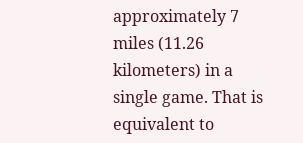approximately 7 miles (11.26 kilometers) in a single game. That is equivalent to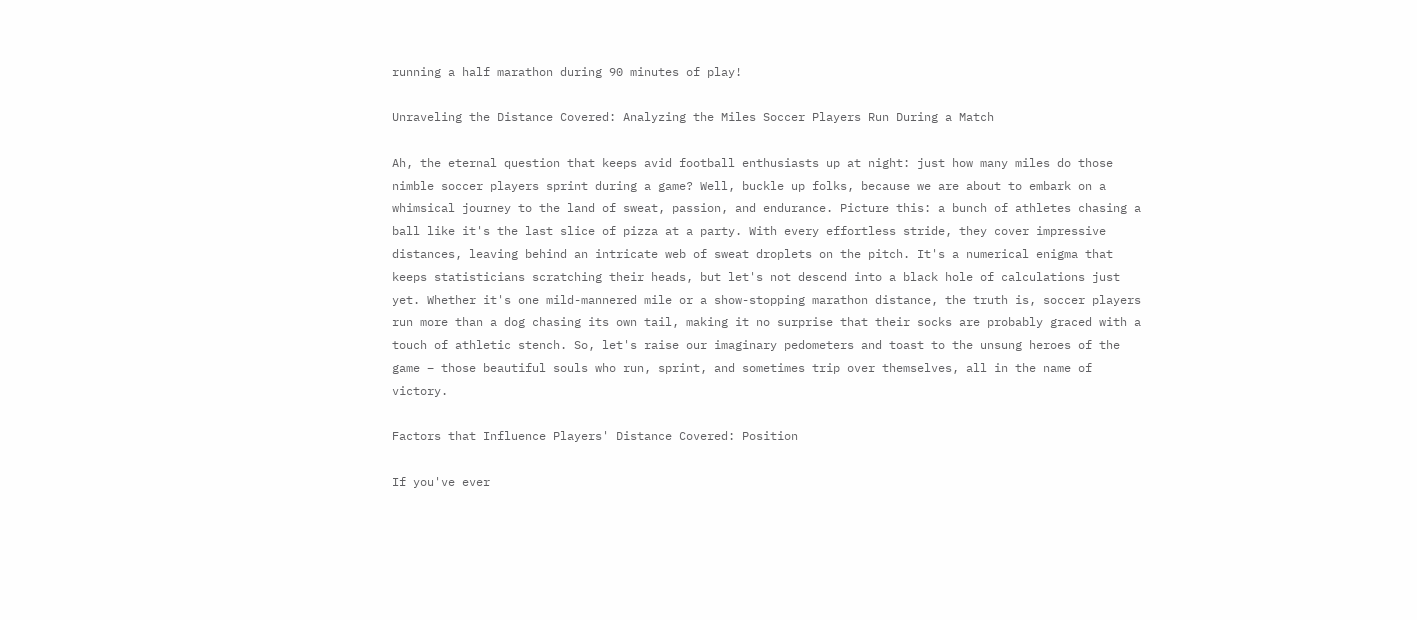running a half marathon during 90 minutes of play!

Unraveling the Distance Covered: Analyzing the Miles Soccer Players Run During a Match

Ah, the eternal question that keeps avid football enthusiasts up at night: just how many miles do those nimble soccer players sprint during a game? Well, buckle up folks, because we are about to embark on a whimsical journey to the land of sweat, passion, and endurance. Picture this: a bunch of athletes chasing a ball like it's the last slice of pizza at a party. With every effortless stride, they cover impressive distances, leaving behind an intricate web of sweat droplets on the pitch. It's a numerical enigma that keeps statisticians scratching their heads, but let's not descend into a black hole of calculations just yet. Whether it's one mild-mannered mile or a show-stopping marathon distance, the truth is, soccer players run more than a dog chasing its own tail, making it no surprise that their socks are probably graced with a touch of athletic stench. So, let's raise our imaginary pedometers and toast to the unsung heroes of the game – those beautiful souls who run, sprint, and sometimes trip over themselves, all in the name of victory.

Factors that Influence Players' Distance Covered: Position

If you've ever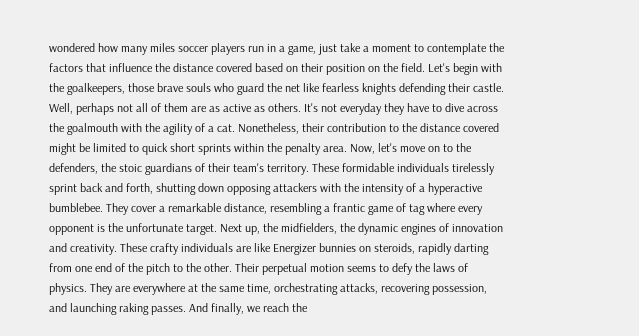wondered how many miles soccer players run in a game, just take a moment to contemplate the factors that influence the distance covered based on their position on the field. Let's begin with the goalkeepers, those brave souls who guard the net like fearless knights defending their castle. Well, perhaps not all of them are as active as others. It's not everyday they have to dive across the goalmouth with the agility of a cat. Nonetheless, their contribution to the distance covered might be limited to quick short sprints within the penalty area. Now, let's move on to the defenders, the stoic guardians of their team's territory. These formidable individuals tirelessly sprint back and forth, shutting down opposing attackers with the intensity of a hyperactive bumblebee. They cover a remarkable distance, resembling a frantic game of tag where every opponent is the unfortunate target. Next up, the midfielders, the dynamic engines of innovation and creativity. These crafty individuals are like Energizer bunnies on steroids, rapidly darting from one end of the pitch to the other. Their perpetual motion seems to defy the laws of physics. They are everywhere at the same time, orchestrating attacks, recovering possession, and launching raking passes. And finally, we reach the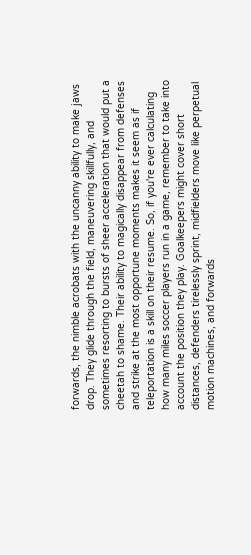forwards, the nimble acrobats with the uncanny ability to make jaws drop. They glide through the field, maneuvering skillfully, and sometimes resorting to bursts of sheer acceleration that would put a cheetah to shame. Their ability to magically disappear from defenses and strike at the most opportune moments makes it seem as if teleportation is a skill on their resume. So, if you're ever calculating how many miles soccer players run in a game, remember to take into account the position they play. Goalkeepers might cover short distances, defenders tirelessly sprint, midfielders move like perpetual motion machines, and forwards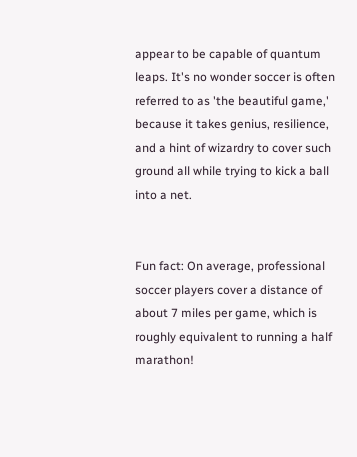appear to be capable of quantum leaps. It's no wonder soccer is often referred to as 'the beautiful game,' because it takes genius, resilience, and a hint of wizardry to cover such ground all while trying to kick a ball into a net.


Fun fact: On average, professional soccer players cover a distance of about 7 miles per game, which is roughly equivalent to running a half marathon!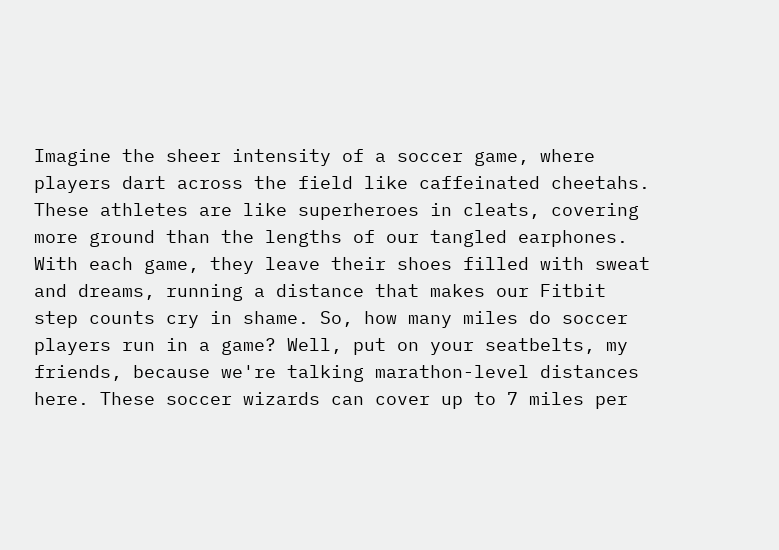Imagine the sheer intensity of a soccer game, where players dart across the field like caffeinated cheetahs. These athletes are like superheroes in cleats, covering more ground than the lengths of our tangled earphones. With each game, they leave their shoes filled with sweat and dreams, running a distance that makes our Fitbit step counts cry in shame. So, how many miles do soccer players run in a game? Well, put on your seatbelts, my friends, because we're talking marathon-level distances here. These soccer wizards can cover up to 7 miles per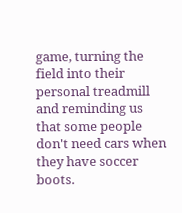game, turning the field into their personal treadmill and reminding us that some people don't need cars when they have soccer boots.